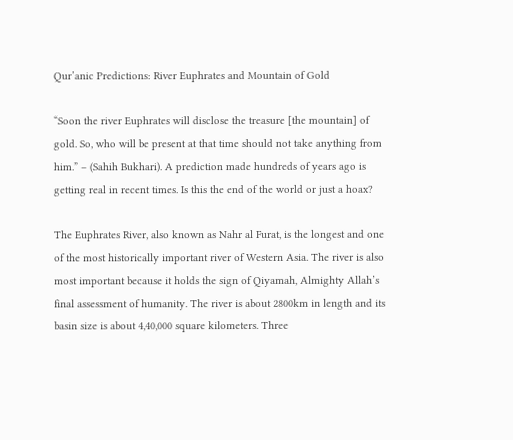Qur’anic Predictions: River Euphrates and Mountain of Gold

“Soon the river Euphrates will disclose the treasure [the mountain] of gold. So, who will be present at that time should not take anything from him.” – (Sahih Bukhari). A prediction made hundreds of years ago is getting real in recent times. Is this the end of the world or just a hoax?

The Euphrates River, also known as Nahr al Furat, is the longest and one of the most historically important river of Western Asia. The river is also most important because it holds the sign of Qiyamah, Almighty Allah’s final assessment of humanity. The river is about 2800km in length and its basin size is about 4,40,000 square kilometers. Three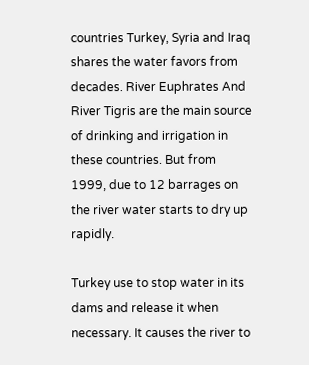countries Turkey, Syria and Iraq shares the water favors from decades. River Euphrates And River Tigris are the main source of drinking and irrigation in these countries. But from 1999, due to 12 barrages on the river water starts to dry up rapidly.

Turkey use to stop water in its dams and release it when necessary. It causes the river to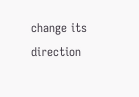change its direction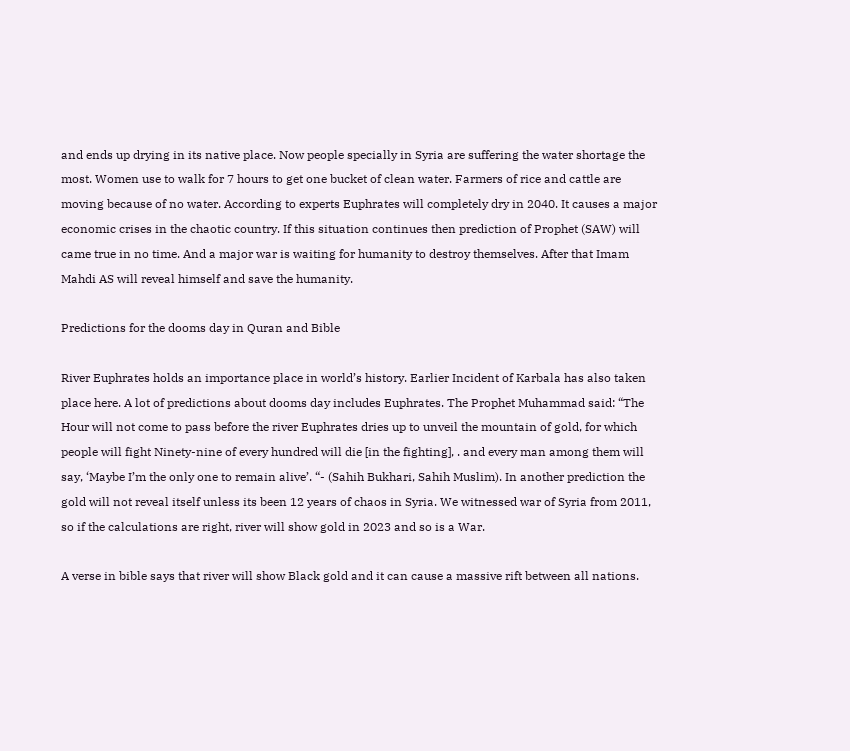and ends up drying in its native place. Now people specially in Syria are suffering the water shortage the most. Women use to walk for 7 hours to get one bucket of clean water. Farmers of rice and cattle are moving because of no water. According to experts Euphrates will completely dry in 2040. It causes a major economic crises in the chaotic country. If this situation continues then prediction of Prophet (SAW) will came true in no time. And a major war is waiting for humanity to destroy themselves. After that Imam Mahdi AS will reveal himself and save the humanity.

Predictions for the dooms day in Quran and Bible

River Euphrates holds an importance place in world’s history. Earlier Incident of Karbala has also taken place here. A lot of predictions about dooms day includes Euphrates. The Prophet Muhammad said: “The Hour will not come to pass before the river Euphrates dries up to unveil the mountain of gold, for which people will fight Ninety-nine of every hundred will die [in the fighting], . and every man among them will say, ‘Maybe I’m the only one to remain alive’. “- (Sahih Bukhari, Sahih Muslim). In another prediction the gold will not reveal itself unless its been 12 years of chaos in Syria. We witnessed war of Syria from 2011, so if the calculations are right, river will show gold in 2023 and so is a War.

A verse in bible says that river will show Black gold and it can cause a massive rift between all nations.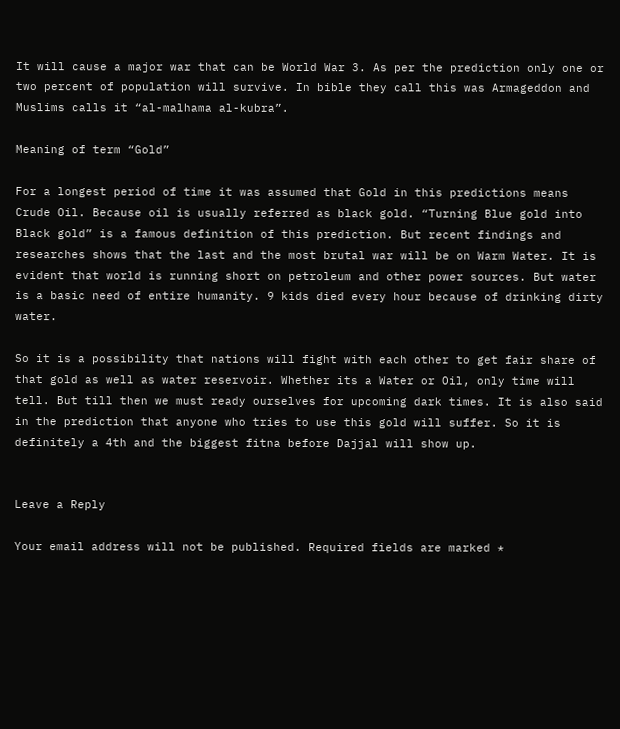It will cause a major war that can be World War 3. As per the prediction only one or two percent of population will survive. In bible they call this was Armageddon and Muslims calls it “al-malhama al-kubra”.

Meaning of term “Gold”

For a longest period of time it was assumed that Gold in this predictions means Crude Oil. Because oil is usually referred as black gold. “Turning Blue gold into Black gold” is a famous definition of this prediction. But recent findings and researches shows that the last and the most brutal war will be on Warm Water. It is evident that world is running short on petroleum and other power sources. But water is a basic need of entire humanity. 9 kids died every hour because of drinking dirty water.

So it is a possibility that nations will fight with each other to get fair share of that gold as well as water reservoir. Whether its a Water or Oil, only time will tell. But till then we must ready ourselves for upcoming dark times. It is also said in the prediction that anyone who tries to use this gold will suffer. So it is definitely a 4th and the biggest fitna before Dajjal will show up.


Leave a Reply

Your email address will not be published. Required fields are marked *